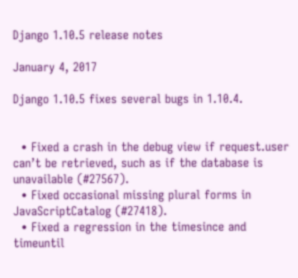Django 1.10.5 release notes

January 4, 2017

Django 1.10.5 fixes several bugs in 1.10.4.


  • Fixed a crash in the debug view if request.user can’t be retrieved, such as if the database is unavailable (#27567).
  • Fixed occasional missing plural forms in JavaScriptCatalog (#27418).
  • Fixed a regression in the timesince and timeuntil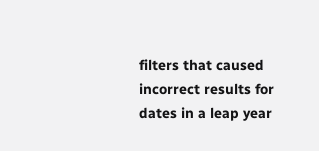filters that caused incorrect results for dates in a leap year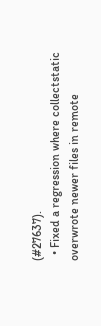(#27637).
  • Fixed a regression where collectstatic overwrote newer files in remote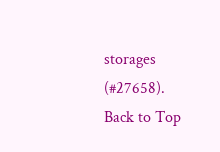storages (#27658).
Back to Top